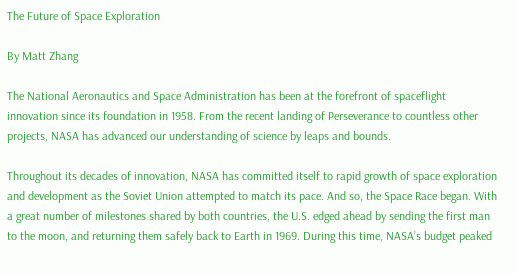The Future of Space Exploration

By Matt Zhang

The National Aeronautics and Space Administration has been at the forefront of spaceflight innovation since its foundation in 1958. From the recent landing of Perseverance to countless other projects, NASA has advanced our understanding of science by leaps and bounds.

Throughout its decades of innovation, NASA has committed itself to rapid growth of space exploration and development as the Soviet Union attempted to match its pace. And so, the Space Race began. With a great number of milestones shared by both countries, the U.S. edged ahead by sending the first man to the moon, and returning them safely back to Earth in 1969. During this time, NASA’s budget peaked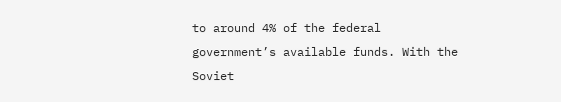to around 4% of the federal government’s available funds. With the Soviet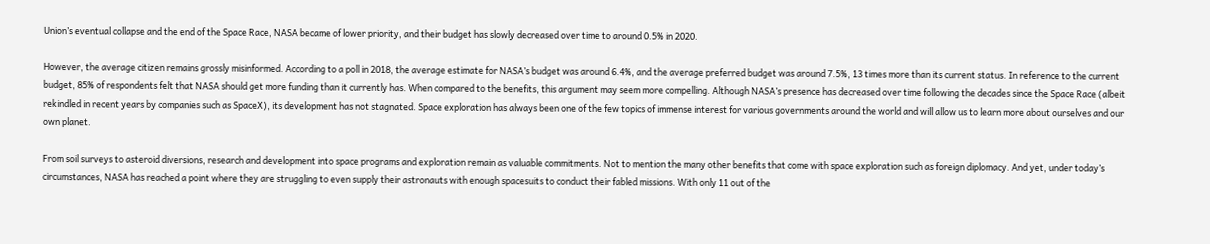Union’s eventual collapse and the end of the Space Race, NASA became of lower priority, and their budget has slowly decreased over time to around 0.5% in 2020.

However, the average citizen remains grossly misinformed. According to a poll in 2018, the average estimate for NASA’s budget was around 6.4%, and the average preferred budget was around 7.5%, 13 times more than its current status. In reference to the current budget, 85% of respondents felt that NASA should get more funding than it currently has. When compared to the benefits, this argument may seem more compelling. Although NASA’s presence has decreased over time following the decades since the Space Race (albeit rekindled in recent years by companies such as SpaceX), its development has not stagnated. Space exploration has always been one of the few topics of immense interest for various governments around the world and will allow us to learn more about ourselves and our own planet.

From soil surveys to asteroid diversions, research and development into space programs and exploration remain as valuable commitments. Not to mention the many other benefits that come with space exploration such as foreign diplomacy. And yet, under today’s circumstances, NASA has reached a point where they are struggling to even supply their astronauts with enough spacesuits to conduct their fabled missions. With only 11 out of the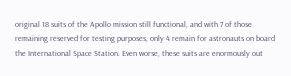original 18 suits of the Apollo mission still functional, and with 7 of those remaining reserved for testing purposes, only 4 remain for astronauts on board the International Space Station. Even worse, these suits are enormously out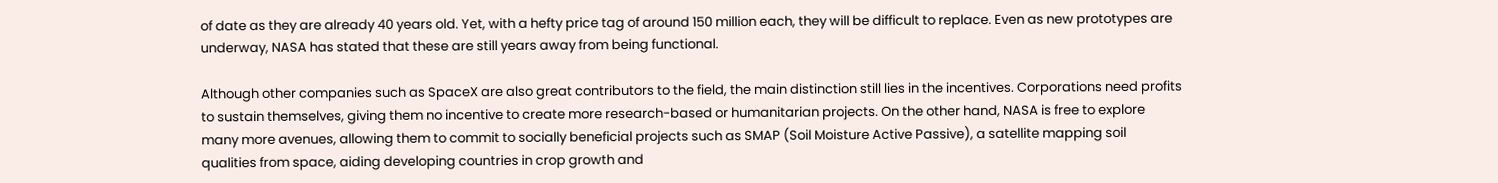of date as they are already 40 years old. Yet, with a hefty price tag of around 150 million each, they will be difficult to replace. Even as new prototypes are underway, NASA has stated that these are still years away from being functional.

Although other companies such as SpaceX are also great contributors to the field, the main distinction still lies in the incentives. Corporations need profits to sustain themselves, giving them no incentive to create more research-based or humanitarian projects. On the other hand, NASA is free to explore many more avenues, allowing them to commit to socially beneficial projects such as SMAP (Soil Moisture Active Passive), a satellite mapping soil qualities from space, aiding developing countries in crop growth and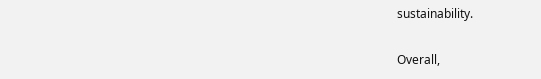sustainability.

Overall,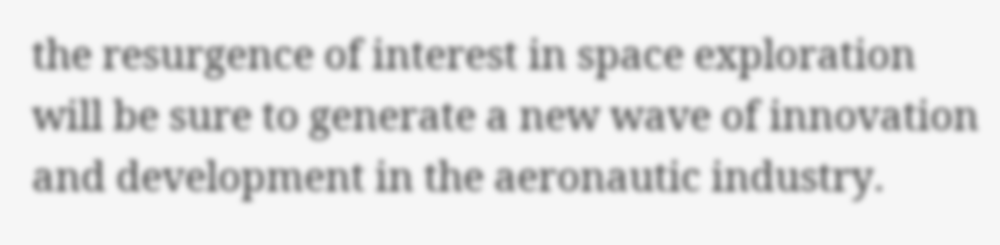the resurgence of interest in space exploration will be sure to generate a new wave of innovation and development in the aeronautic industry.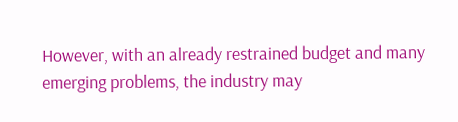However, with an already restrained budget and many emerging problems, the industry may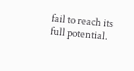fail to reach its full potential.